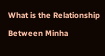What is the Relationship Between Minha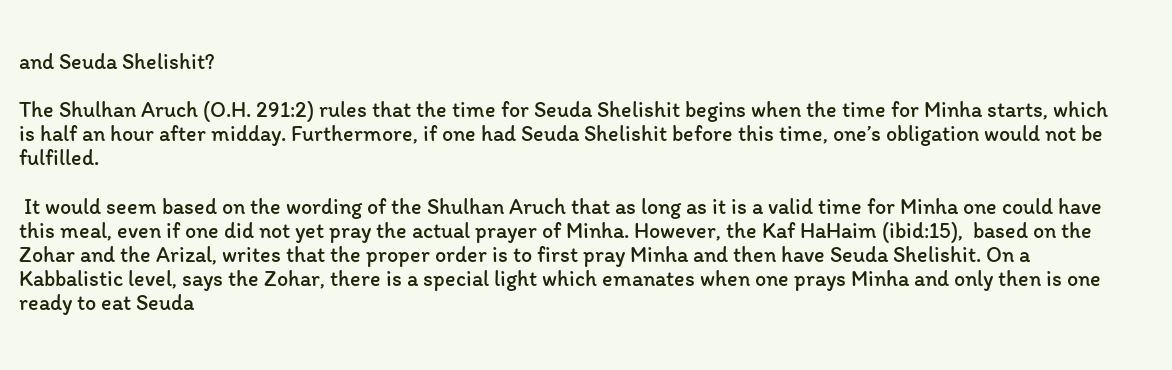and Seuda Shelishit?

The Shulhan Aruch (O.H. 291:2) rules that the time for Seuda Shelishit begins when the time for Minha starts, which is half an hour after midday. Furthermore, if one had Seuda Shelishit before this time, one’s obligation would not be fulfilled.

 It would seem based on the wording of the Shulhan Aruch that as long as it is a valid time for Minha one could have this meal, even if one did not yet pray the actual prayer of Minha. However, the Kaf HaHaim (ibid:15),  based on the Zohar and the Arizal, writes that the proper order is to first pray Minha and then have Seuda Shelishit. On a Kabbalistic level, says the Zohar, there is a special light which emanates when one prays Minha and only then is one ready to eat Seuda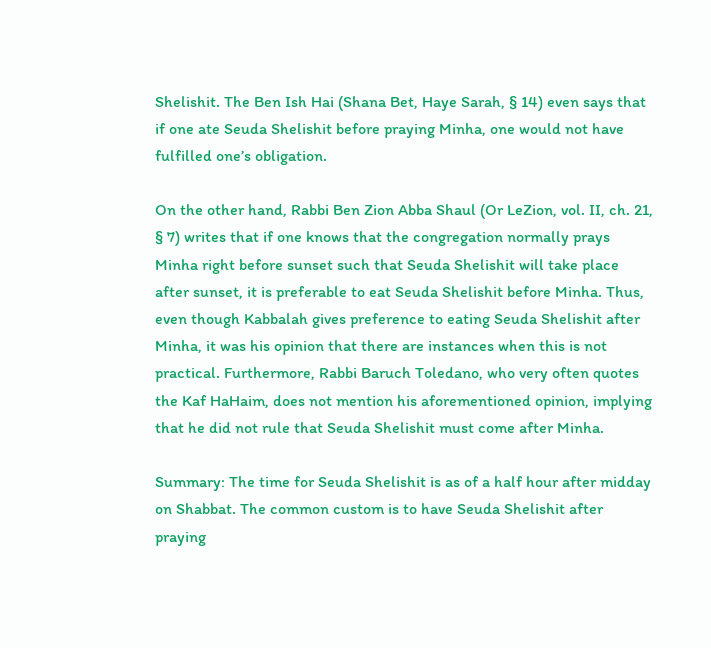Shelishit. The Ben Ish Hai (Shana Bet, Haye Sarah, § 14) even says that if one ate Seuda Shelishit before praying Minha, one would not have fulfilled one’s obligation.

On the other hand, Rabbi Ben Zion Abba Shaul (Or LeZion, vol. II, ch. 21, § 7) writes that if one knows that the congregation normally prays Minha right before sunset such that Seuda Shelishit will take place after sunset, it is preferable to eat Seuda Shelishit before Minha. Thus, even though Kabbalah gives preference to eating Seuda Shelishit after Minha, it was his opinion that there are instances when this is not practical. Furthermore, Rabbi Baruch Toledano, who very often quotes the Kaf HaHaim, does not mention his aforementioned opinion, implying that he did not rule that Seuda Shelishit must come after Minha.

Summary: The time for Seuda Shelishit is as of a half hour after midday on Shabbat. The common custom is to have Seuda Shelishit after praying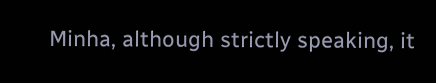Minha, although strictly speaking, it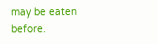may be eaten before.